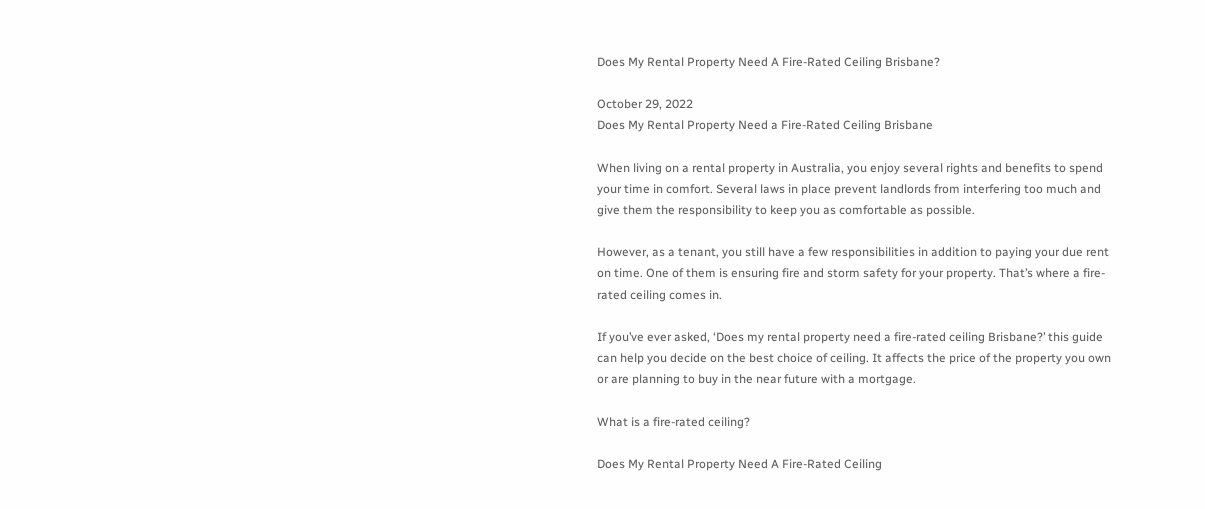Does My Rental Property Need A Fire-Rated Ceiling Brisbane?

October 29, 2022
Does My Rental Property Need a Fire-Rated Ceiling Brisbane

When living on a rental property in Australia, you enjoy several rights and benefits to spend your time in comfort. Several laws in place prevent landlords from interfering too much and give them the responsibility to keep you as comfortable as possible.

However, as a tenant, you still have a few responsibilities in addition to paying your due rent on time. One of them is ensuring fire and storm safety for your property. That’s where a fire-rated ceiling comes in.

If you’ve ever asked, ‘Does my rental property need a fire-rated ceiling Brisbane?’ this guide can help you decide on the best choice of ceiling. It affects the price of the property you own or are planning to buy in the near future with a mortgage.

What is a fire-rated ceiling?

Does My Rental Property Need A Fire-Rated Ceiling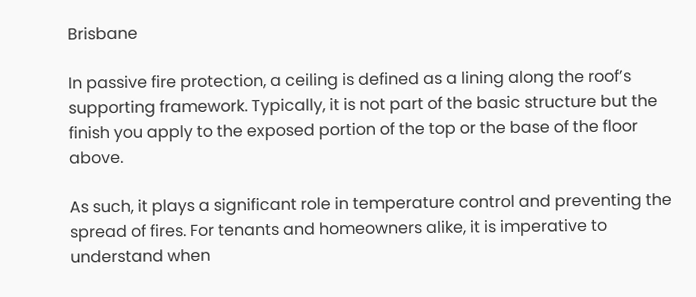Brisbane

In passive fire protection, a ceiling is defined as a lining along the roof’s supporting framework. Typically, it is not part of the basic structure but the finish you apply to the exposed portion of the top or the base of the floor above.

As such, it plays a significant role in temperature control and preventing the spread of fires. For tenants and homeowners alike, it is imperative to understand when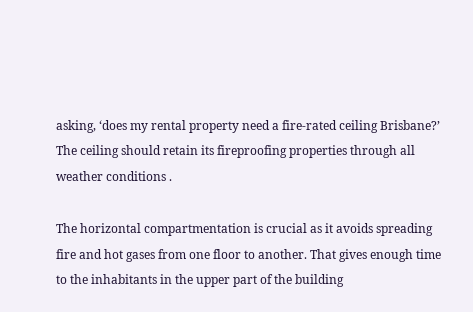asking, ‘does my rental property need a fire-rated ceiling Brisbane?’ The ceiling should retain its fireproofing properties through all weather conditions .

The horizontal compartmentation is crucial as it avoids spreading fire and hot gases from one floor to another. That gives enough time to the inhabitants in the upper part of the building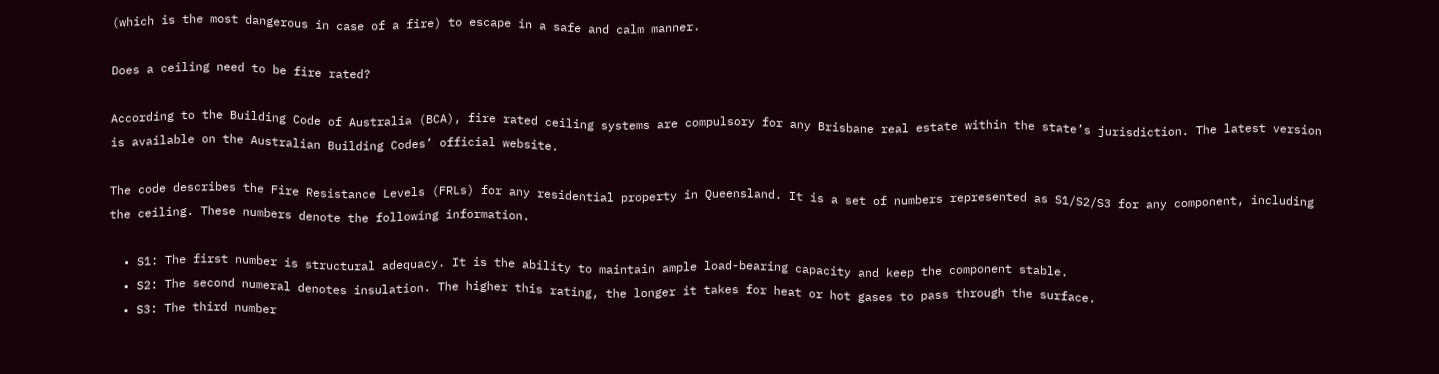(which is the most dangerous in case of a fire) to escape in a safe and calm manner.

Does a ceiling need to be fire rated?

According to the Building Code of Australia (BCA), fire rated ceiling systems are compulsory for any Brisbane real estate within the state’s jurisdiction. The latest version is available on the Australian Building Codes’ official website.

The code describes the Fire Resistance Levels (FRLs) for any residential property in Queensland. It is a set of numbers represented as S1/S2/S3 for any component, including the ceiling. These numbers denote the following information.

  • S1: The first number is structural adequacy. It is the ability to maintain ample load-bearing capacity and keep the component stable.
  • S2: The second numeral denotes insulation. The higher this rating, the longer it takes for heat or hot gases to pass through the surface.
  • S3: The third number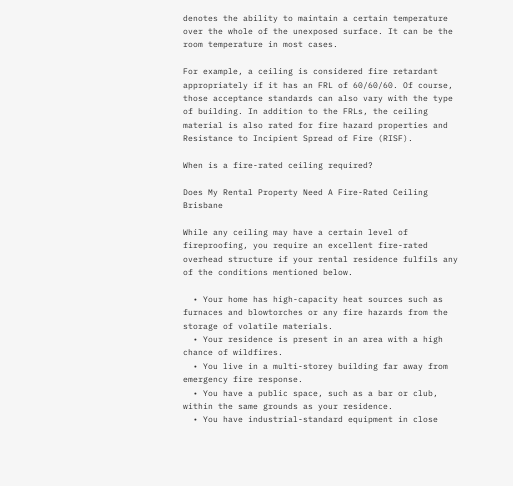denotes the ability to maintain a certain temperature over the whole of the unexposed surface. It can be the room temperature in most cases.

For example, a ceiling is considered fire retardant appropriately if it has an FRL of 60/60/60. Of course, those acceptance standards can also vary with the type of building. In addition to the FRLs, the ceiling material is also rated for fire hazard properties and Resistance to Incipient Spread of Fire (RISF).

When is a fire-rated ceiling required?

Does My Rental Property Need A Fire-Rated Ceiling Brisbane

While any ceiling may have a certain level of fireproofing, you require an excellent fire-rated overhead structure if your rental residence fulfils any of the conditions mentioned below.

  • Your home has high-capacity heat sources such as furnaces and blowtorches or any fire hazards from the storage of volatile materials.
  • Your residence is present in an area with a high chance of wildfires.
  • You live in a multi-storey building far away from emergency fire response.
  • You have a public space, such as a bar or club, within the same grounds as your residence.
  • You have industrial-standard equipment in close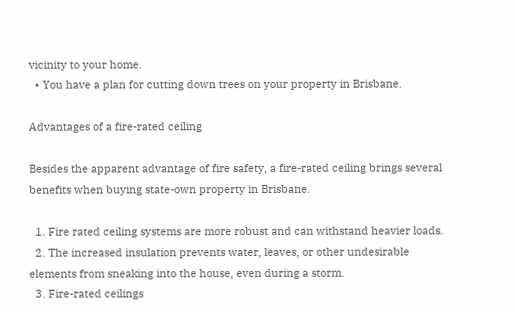vicinity to your home.
  • You have a plan for cutting down trees on your property in Brisbane.

Advantages of a fire-rated ceiling

Besides the apparent advantage of fire safety, a fire-rated ceiling brings several benefits when buying state-own property in Brisbane.

  1. Fire rated ceiling systems are more robust and can withstand heavier loads.
  2. The increased insulation prevents water, leaves, or other undesirable elements from sneaking into the house, even during a storm.
  3. Fire-rated ceilings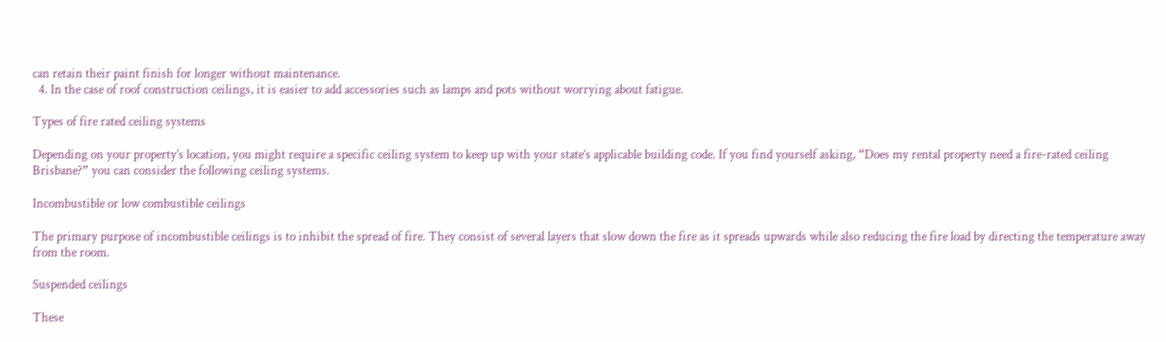can retain their paint finish for longer without maintenance.
  4. In the case of roof construction ceilings, it is easier to add accessories such as lamps and pots without worrying about fatigue.

Types of fire rated ceiling systems

Depending on your property’s location, you might require a specific ceiling system to keep up with your state’s applicable building code. If you find yourself asking, “Does my rental property need a fire-rated ceiling Brisbane?” you can consider the following ceiling systems.

Incombustible or low combustible ceilings

The primary purpose of incombustible ceilings is to inhibit the spread of fire. They consist of several layers that slow down the fire as it spreads upwards while also reducing the fire load by directing the temperature away from the room.

Suspended ceilings

These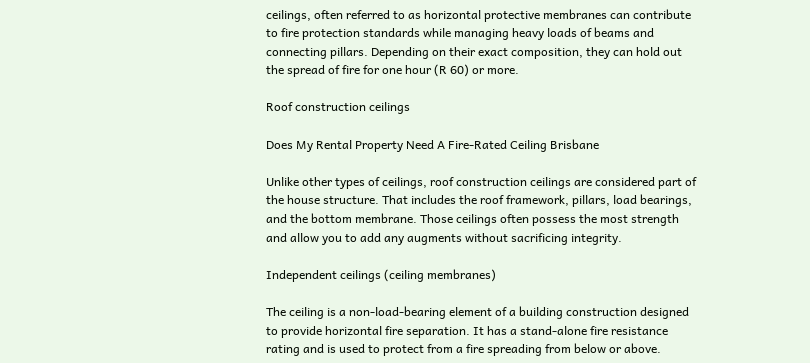ceilings, often referred to as horizontal protective membranes can contribute to fire protection standards while managing heavy loads of beams and connecting pillars. Depending on their exact composition, they can hold out the spread of fire for one hour (R 60) or more.

Roof construction ceilings

Does My Rental Property Need A Fire-Rated Ceiling Brisbane

Unlike other types of ceilings, roof construction ceilings are considered part of the house structure. That includes the roof framework, pillars, load bearings, and the bottom membrane. Those ceilings often possess the most strength and allow you to add any augments without sacrificing integrity.

Independent ceilings (ceiling membranes)

The ceiling is a non-load-bearing element of a building construction designed to provide horizontal fire separation. It has a stand-alone fire resistance rating and is used to protect from a fire spreading from below or above.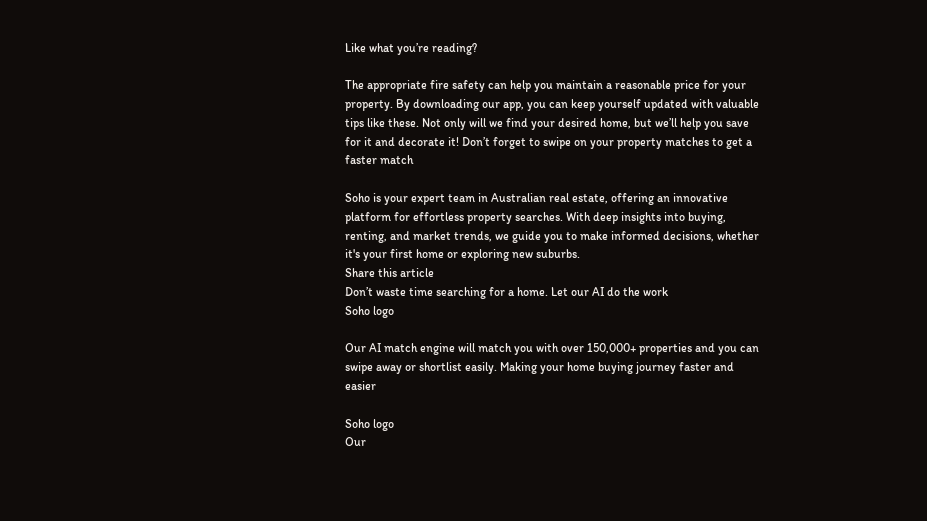Like what you’re reading?

The appropriate fire safety can help you maintain a reasonable price for your property. By downloading our app, you can keep yourself updated with valuable tips like these. Not only will we find your desired home, but we’ll help you save for it and decorate it! Don’t forget to swipe on your property matches to get a faster match

Soho is your expert team in Australian real estate, offering an innovative platform for effortless property searches. With deep insights into buying, renting, and market trends, we guide you to make informed decisions, whether it's your first home or exploring new suburbs.
Share this article
Don’t waste time searching for a home. Let our AI do the work
Soho logo

Our AI match engine will match you with over 150,000+ properties and you can swipe away or shortlist easily. Making your home buying journey faster and easier

Soho logo
Our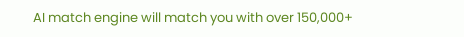AI match engine will match you with over 150,000+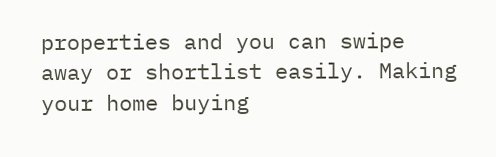properties and you can swipe away or shortlist easily. Making your home buying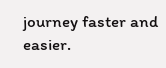journey faster and easier.